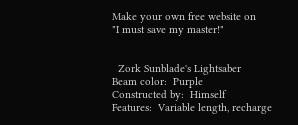Make your own free website on
"I must save my master!"


  Zork Sunblade's Lightsaber
Beam color:  Purple
Constructed by:  Himself
Features:  Variable length, recharge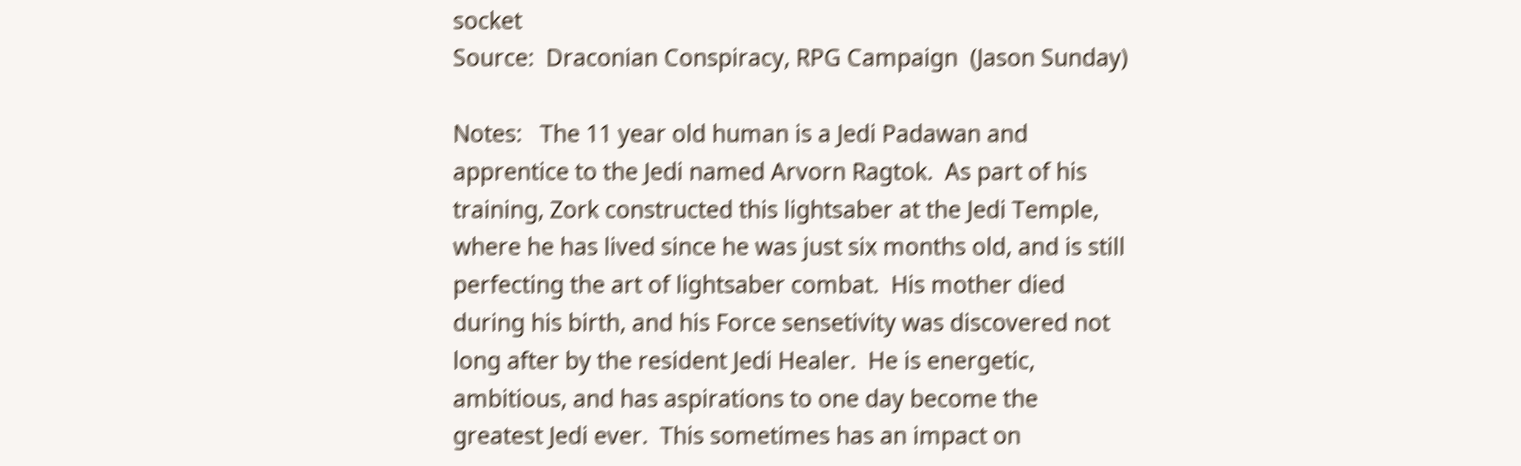socket
Source:  Draconian Conspiracy, RPG Campaign  (Jason Sunday)

Notes:   The 11 year old human is a Jedi Padawan and apprentice to the Jedi named Arvorn Ragtok.  As part of his training, Zork constructed this lightsaber at the Jedi Temple, where he has lived since he was just six months old, and is still perfecting the art of lightsaber combat.  His mother died during his birth, and his Force sensetivity was discovered not long after by the resident Jedi Healer.  He is energetic, ambitious, and has aspirations to one day become the greatest Jedi ever.  This sometimes has an impact on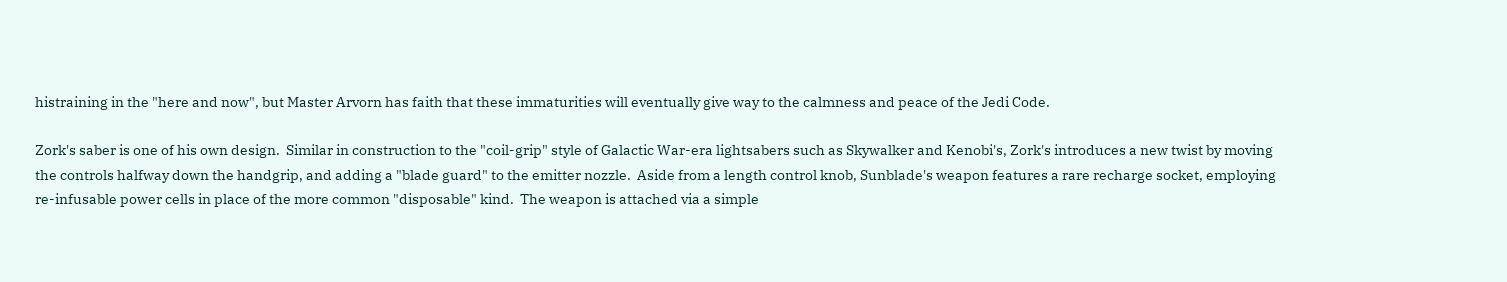histraining in the "here and now", but Master Arvorn has faith that these immaturities will eventually give way to the calmness and peace of the Jedi Code.

Zork's saber is one of his own design.  Similar in construction to the "coil-grip" style of Galactic War-era lightsabers such as Skywalker and Kenobi's, Zork's introduces a new twist by moving the controls halfway down the handgrip, and adding a "blade guard" to the emitter nozzle.  Aside from a length control knob, Sunblade's weapon features a rare recharge socket, employing re-infusable power cells in place of the more common "disposable" kind.  The weapon is attached via a simple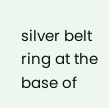silver belt ring at the base of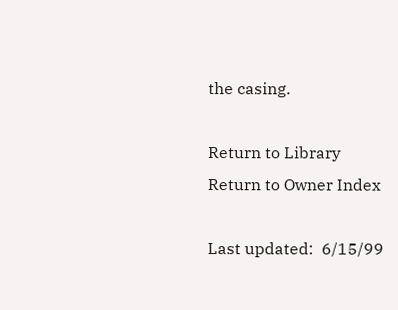the casing.

Return to Library
Return to Owner Index

Last updated:  6/15/99